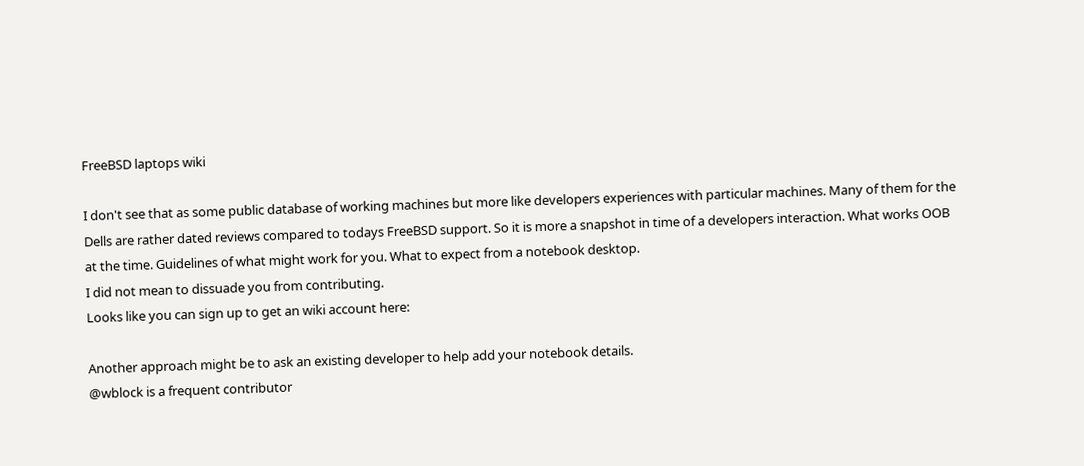FreeBSD laptops wiki

I don't see that as some public database of working machines but more like developers experiences with particular machines. Many of them for the Dells are rather dated reviews compared to todays FreeBSD support. So it is more a snapshot in time of a developers interaction. What works OOB at the time. Guidelines of what might work for you. What to expect from a notebook desktop.
I did not mean to dissuade you from contributing.
Looks like you can sign up to get an wiki account here:

Another approach might be to ask an existing developer to help add your notebook details.
@wblock is a frequent contributor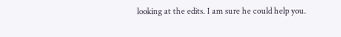looking at the edits. I am sure he could help you.